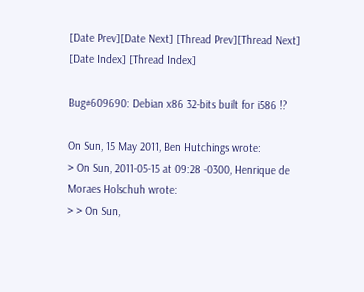[Date Prev][Date Next] [Thread Prev][Thread Next] [Date Index] [Thread Index]

Bug#609690: Debian x86 32-bits built for i586 !?

On Sun, 15 May 2011, Ben Hutchings wrote:
> On Sun, 2011-05-15 at 09:28 -0300, Henrique de Moraes Holschuh wrote:
> > On Sun,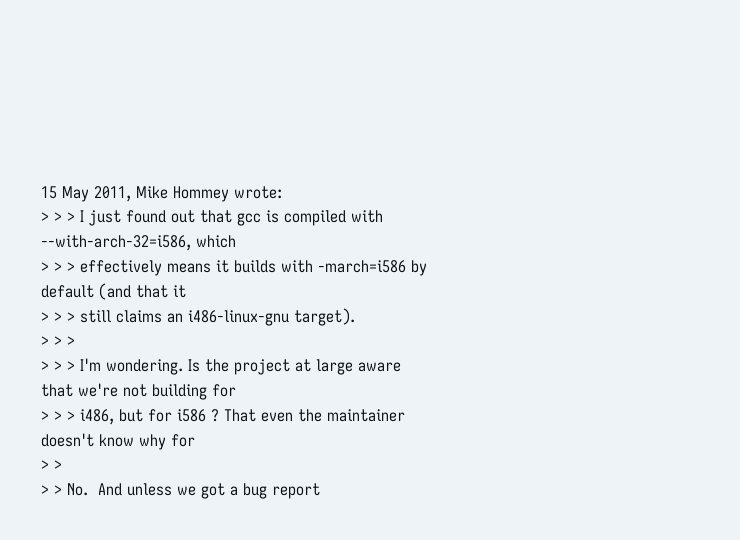15 May 2011, Mike Hommey wrote:
> > > I just found out that gcc is compiled with --with-arch-32=i586, which
> > > effectively means it builds with -march=i586 by default (and that it
> > > still claims an i486-linux-gnu target).
> > >
> > > I'm wondering. Is the project at large aware that we're not building for
> > > i486, but for i586 ? That even the maintainer doesn't know why for
> >
> > No.  And unless we got a bug report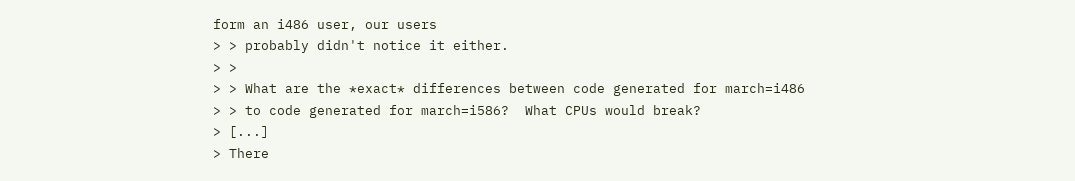form an i486 user, our users
> > probably didn't notice it either.
> >
> > What are the *exact* differences between code generated for march=i486
> > to code generated for march=i586?  What CPUs would break?
> [...]
> There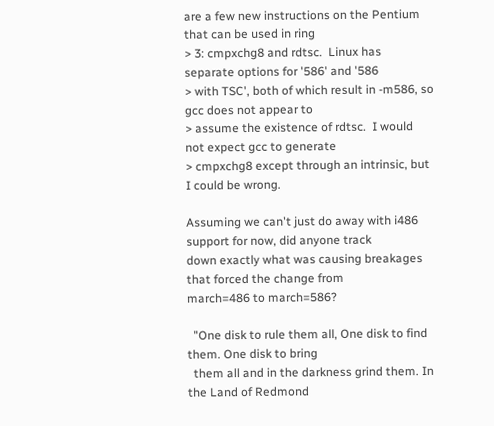are a few new instructions on the Pentium that can be used in ring
> 3: cmpxchg8 and rdtsc.  Linux has separate options for '586' and '586
> with TSC', both of which result in -m586, so gcc does not appear to
> assume the existence of rdtsc.  I would not expect gcc to generate
> cmpxchg8 except through an intrinsic, but I could be wrong.

Assuming we can't just do away with i486 support for now, did anyone track
down exactly what was causing breakages that forced the change from
march=486 to march=586?

  "One disk to rule them all, One disk to find them. One disk to bring
  them all and in the darkness grind them. In the Land of Redmond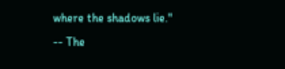where the shadows lie." -- The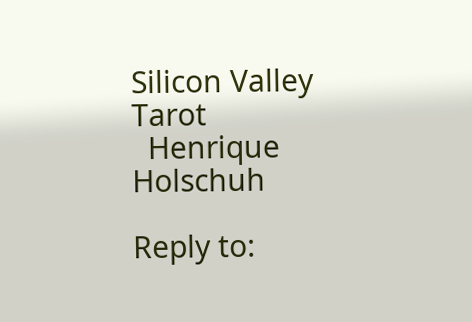Silicon Valley Tarot
  Henrique Holschuh

Reply to: